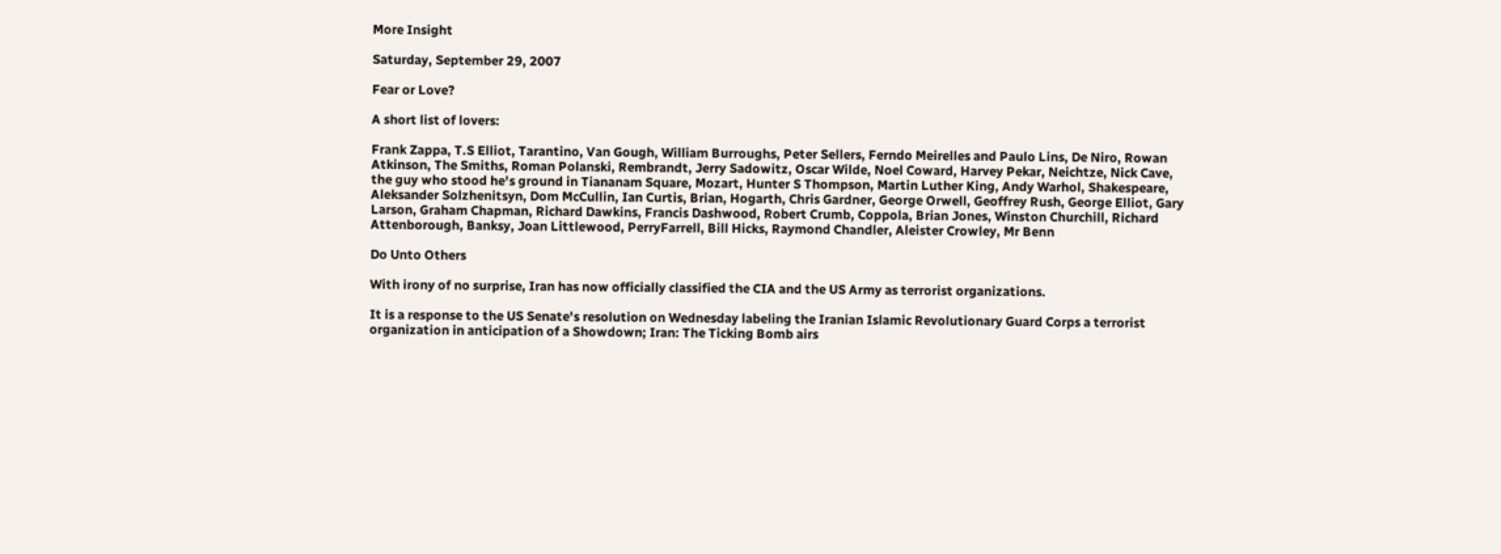More Insight

Saturday, September 29, 2007

Fear or Love?

A short list of lovers:

Frank Zappa, T.S Elliot, Tarantino, Van Gough, William Burroughs, Peter Sellers, Ferndo Meirelles and Paulo Lins, De Niro, Rowan Atkinson, The Smiths, Roman Polanski, Rembrandt, Jerry Sadowitz, Oscar Wilde, Noel Coward, Harvey Pekar, Neichtze, Nick Cave, the guy who stood he's ground in Tiananam Square, Mozart, Hunter S Thompson, Martin Luther King, Andy Warhol, Shakespeare, Aleksander Solzhenitsyn, Dom McCullin, Ian Curtis, Brian, Hogarth, Chris Gardner, George Orwell, Geoffrey Rush, George Elliot, Gary Larson, Graham Chapman, Richard Dawkins, Francis Dashwood, Robert Crumb, Coppola, Brian Jones, Winston Churchill, Richard Attenborough, Banksy, Joan Littlewood, PerryFarrell, Bill Hicks, Raymond Chandler, Aleister Crowley, Mr Benn

Do Unto Others

With irony of no surprise, Iran has now officially classified the CIA and the US Army as terrorist organizations.

It is a response to the US Senate's resolution on Wednesday labeling the Iranian Islamic Revolutionary Guard Corps a terrorist organization in anticipation of a Showdown; Iran: The Ticking Bomb airs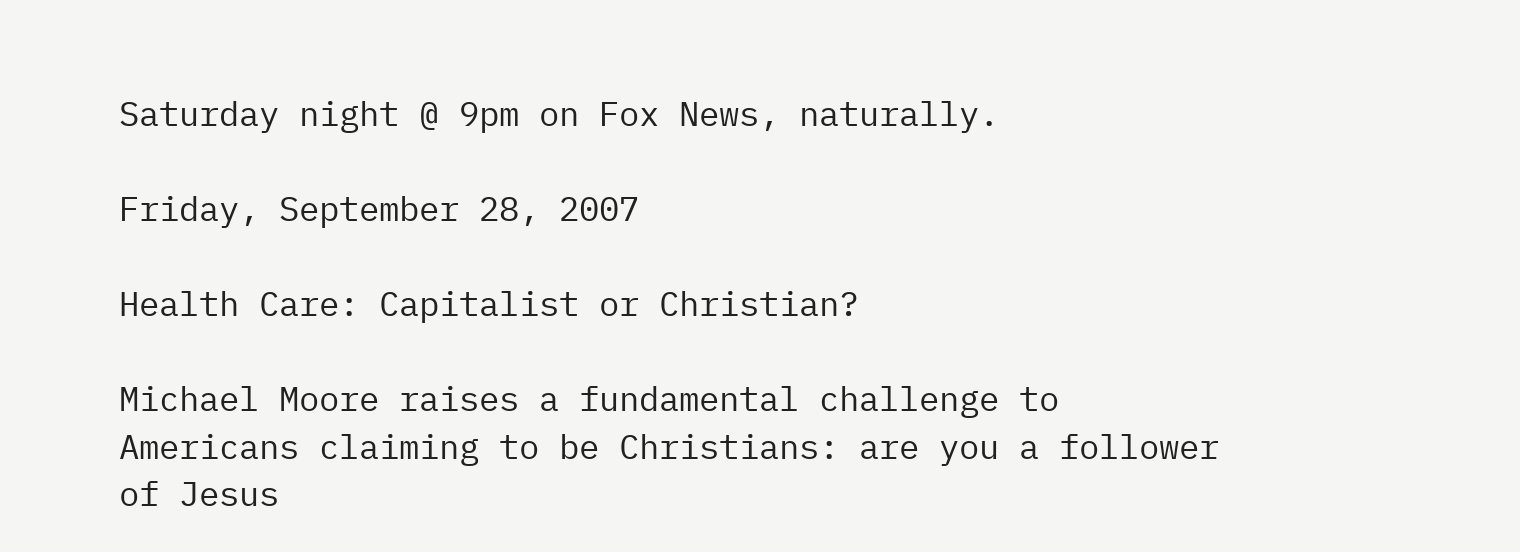Saturday night @ 9pm on Fox News, naturally.

Friday, September 28, 2007

Health Care: Capitalist or Christian?

Michael Moore raises a fundamental challenge to Americans claiming to be Christians: are you a follower of Jesus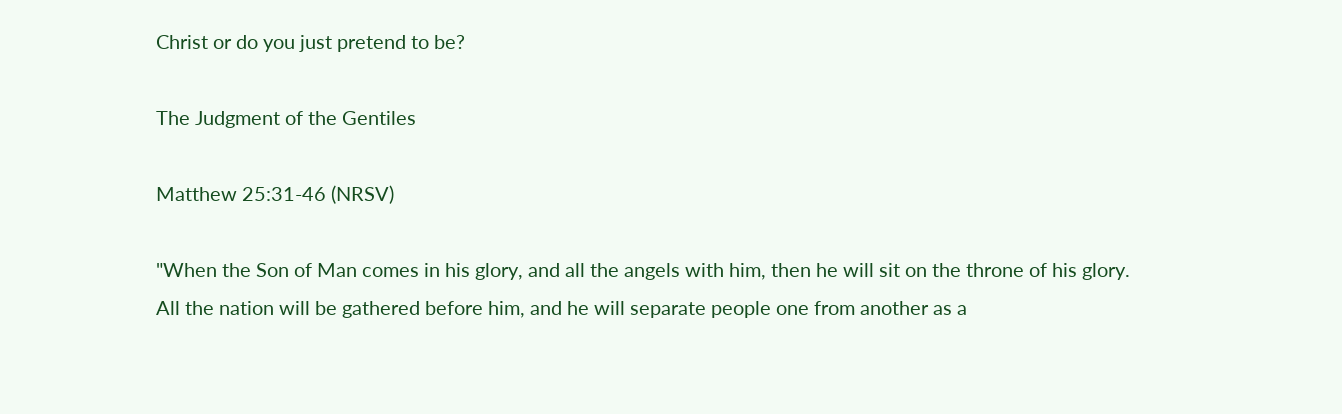Christ or do you just pretend to be?

The Judgment of the Gentiles

Matthew 25:31-46 (NRSV)

"When the Son of Man comes in his glory, and all the angels with him, then he will sit on the throne of his glory. All the nation will be gathered before him, and he will separate people one from another as a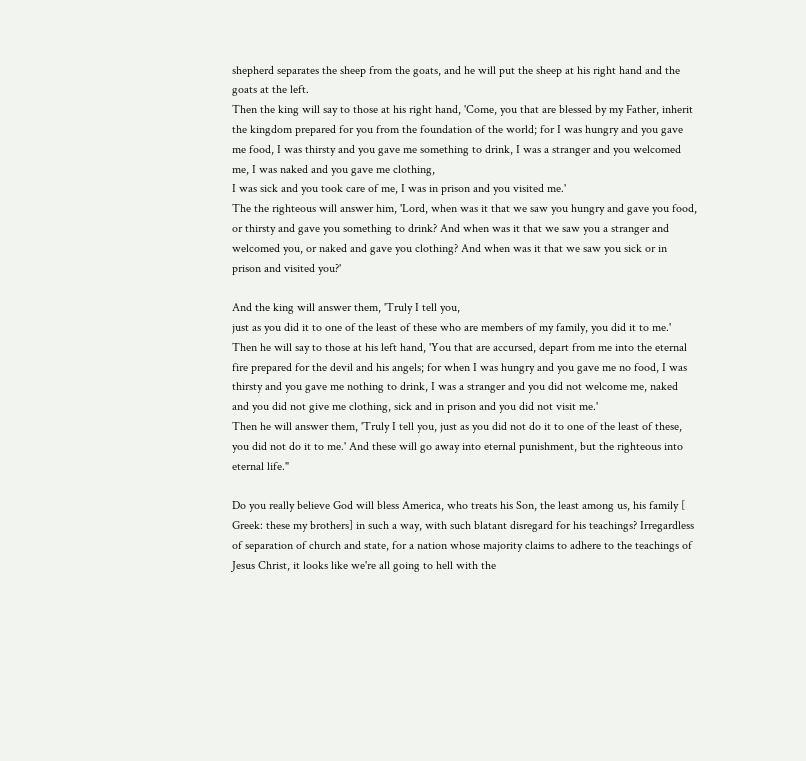shepherd separates the sheep from the goats, and he will put the sheep at his right hand and the goats at the left.
Then the king will say to those at his right hand, 'Come, you that are blessed by my Father, inherit the kingdom prepared for you from the foundation of the world; for I was hungry and you gave me food, I was thirsty and you gave me something to drink, I was a stranger and you welcomed me, I was naked and you gave me clothing,
I was sick and you took care of me, I was in prison and you visited me.'
The the righteous will answer him, 'Lord, when was it that we saw you hungry and gave you food, or thirsty and gave you something to drink? And when was it that we saw you a stranger and welcomed you, or naked and gave you clothing? And when was it that we saw you sick or in prison and visited you?'

And the king will answer them, 'Truly I tell you,
just as you did it to one of the least of these who are members of my family, you did it to me.' Then he will say to those at his left hand, 'You that are accursed, depart from me into the eternal fire prepared for the devil and his angels; for when I was hungry and you gave me no food, I was thirsty and you gave me nothing to drink, I was a stranger and you did not welcome me, naked and you did not give me clothing, sick and in prison and you did not visit me.'
Then he will answer them, 'Truly I tell you, just as you did not do it to one of the least of these, you did not do it to me.' And these will go away into eternal punishment, but the righteous into eternal life."

Do you really believe God will bless America, who treats his Son, the least among us, his family [ Greek: these my brothers] in such a way, with such blatant disregard for his teachings? Irregardless of separation of church and state, for a nation whose majority claims to adhere to the teachings of Jesus Christ, it looks like we're all going to hell with the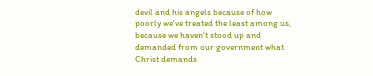devil and his angels because of how poorly we've treated the least among us, because we haven't stood up and demanded from our government what Christ demands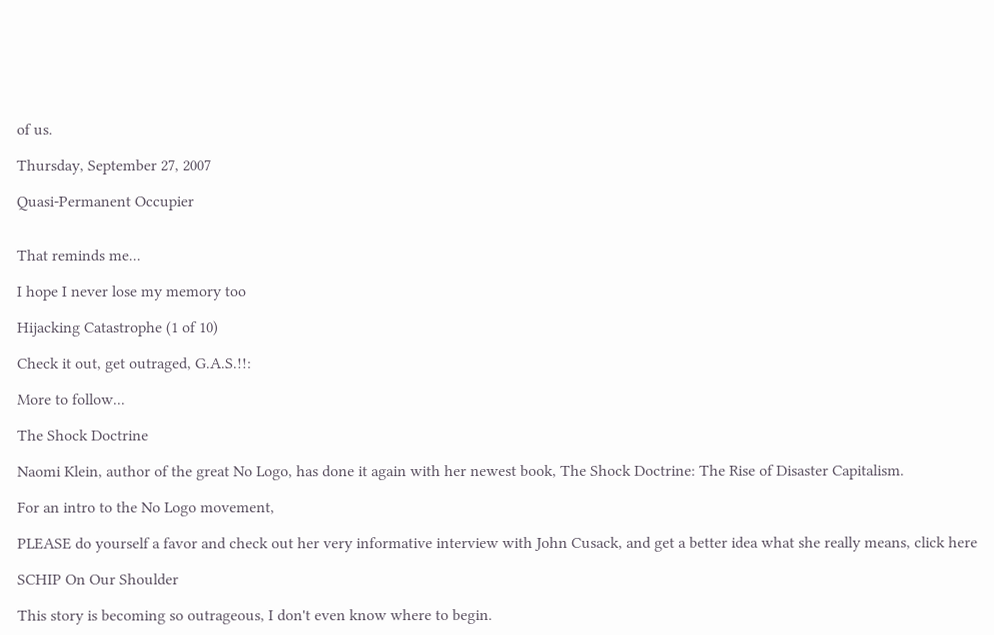of us.

Thursday, September 27, 2007

Quasi-Permanent Occupier


That reminds me...

I hope I never lose my memory too

Hijacking Catastrophe (1 of 10)

Check it out, get outraged, G.A.S.!!:

More to follow...

The Shock Doctrine

Naomi Klein, author of the great No Logo, has done it again with her newest book, The Shock Doctrine: The Rise of Disaster Capitalism.

For an intro to the No Logo movement,

PLEASE do yourself a favor and check out her very informative interview with John Cusack, and get a better idea what she really means, click here

SCHIP On Our Shoulder

This story is becoming so outrageous, I don't even know where to begin.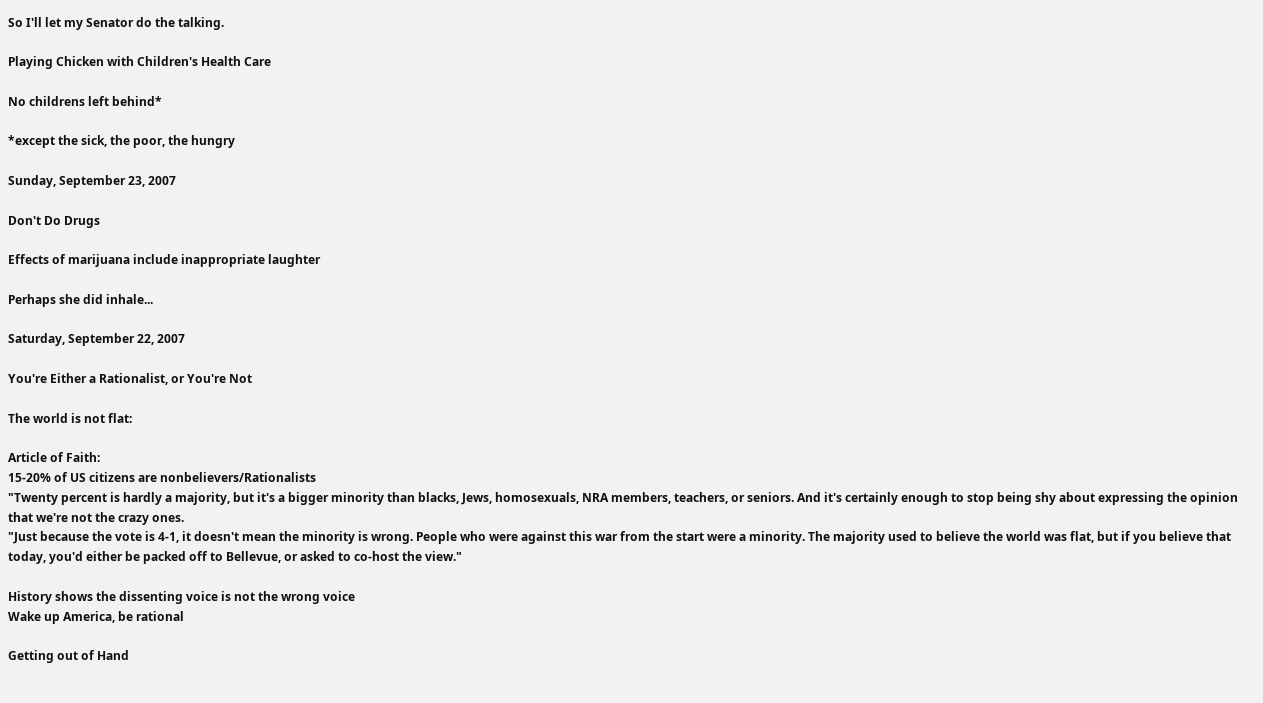So I'll let my Senator do the talking.

Playing Chicken with Children's Health Care

No childrens left behind*

*except the sick, the poor, the hungry

Sunday, September 23, 2007

Don't Do Drugs

Effects of marijuana include inappropriate laughter

Perhaps she did inhale...

Saturday, September 22, 2007

You're Either a Rationalist, or You're Not

The world is not flat:

Article of Faith:
15-20% of US citizens are nonbelievers/Rationalists
"Twenty percent is hardly a majority, but it's a bigger minority than blacks, Jews, homosexuals, NRA members, teachers, or seniors. And it's certainly enough to stop being shy about expressing the opinion that we're not the crazy ones.
"Just because the vote is 4-1, it doesn't mean the minority is wrong. People who were against this war from the start were a minority. The majority used to believe the world was flat, but if you believe that today, you'd either be packed off to Bellevue, or asked to co-host the view."

History shows the dissenting voice is not the wrong voice
Wake up America, be rational

Getting out of Hand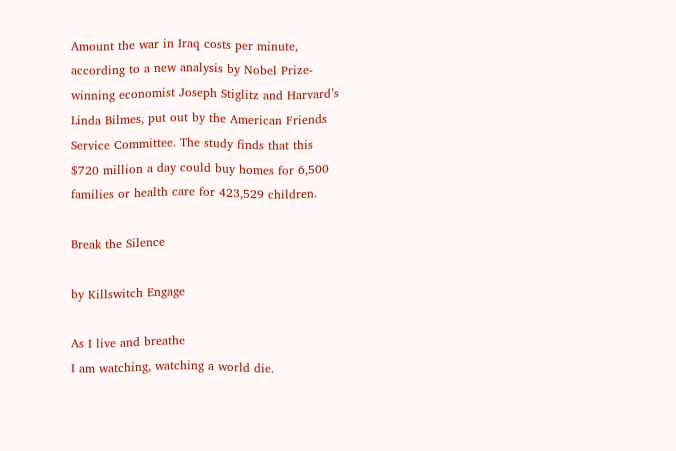Amount the war in Iraq costs per minute, according to a new analysis by Nobel Prize-winning economist Joseph Stiglitz and Harvard’s Linda Bilmes, put out by the American Friends Service Committee. The study finds that this $720 million a day could buy homes for 6,500 families or health care for 423,529 children.

Break the Silence

by Killswitch Engage

As I live and breathe
I am watching, watching a world die.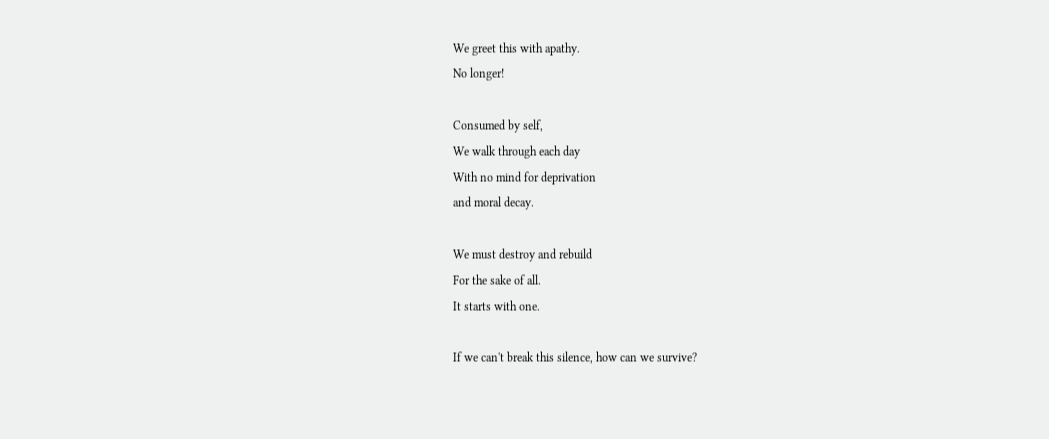We greet this with apathy.
No longer!

Consumed by self,
We walk through each day
With no mind for deprivation
and moral decay.

We must destroy and rebuild
For the sake of all.
It starts with one.

If we can't break this silence, how can we survive?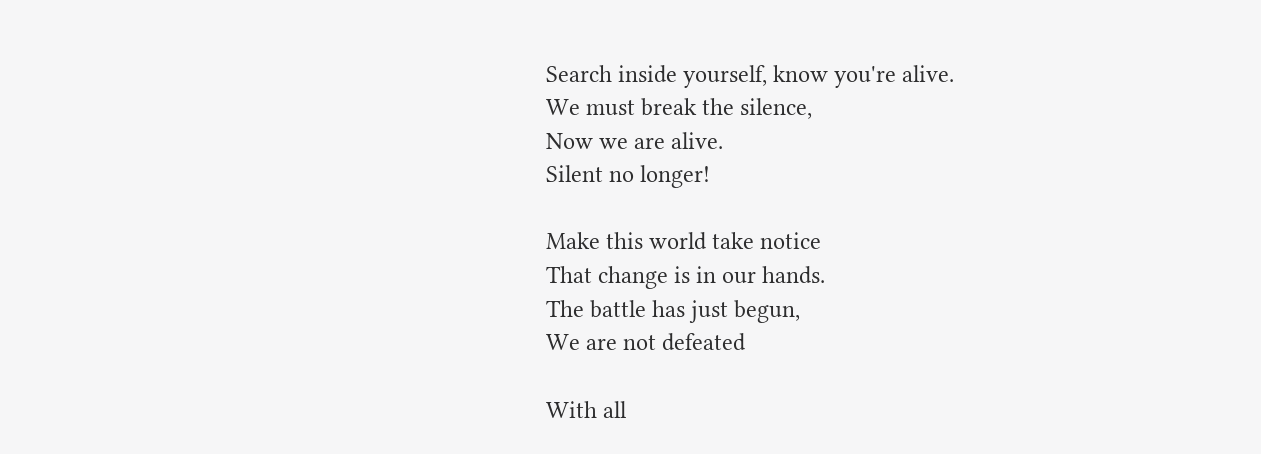Search inside yourself, know you're alive.
We must break the silence,
Now we are alive.
Silent no longer!

Make this world take notice
That change is in our hands.
The battle has just begun,
We are not defeated

With all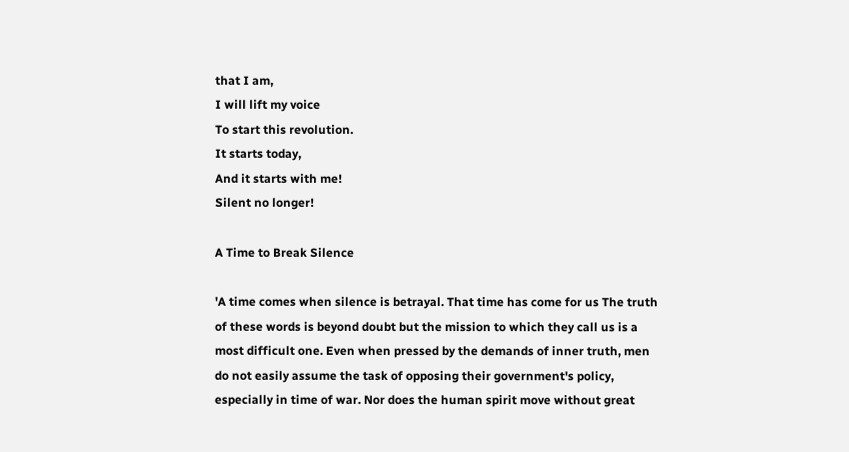that I am,
I will lift my voice
To start this revolution.
It starts today,
And it starts with me!
Silent no longer!

A Time to Break Silence

'A time comes when silence is betrayal. That time has come for us The truth of these words is beyond doubt but the mission to which they call us is a most difficult one. Even when pressed by the demands of inner truth, men do not easily assume the task of opposing their government's policy, especially in time of war. Nor does the human spirit move without great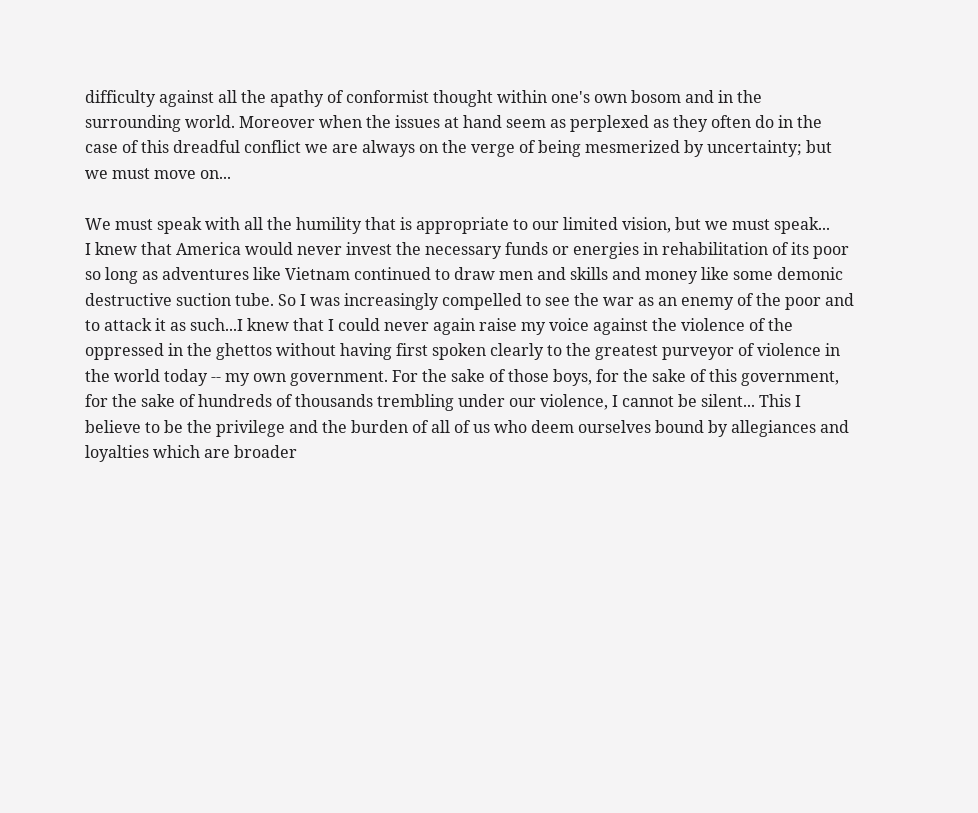difficulty against all the apathy of conformist thought within one's own bosom and in the surrounding world. Moreover when the issues at hand seem as perplexed as they often do in the case of this dreadful conflict we are always on the verge of being mesmerized by uncertainty; but we must move on...

We must speak with all the humility that is appropriate to our limited vision, but we must speak...
I knew that America would never invest the necessary funds or energies in rehabilitation of its poor so long as adventures like Vietnam continued to draw men and skills and money like some demonic destructive suction tube. So I was increasingly compelled to see the war as an enemy of the poor and to attack it as such...I knew that I could never again raise my voice against the violence of the oppressed in the ghettos without having first spoken clearly to the greatest purveyor of violence in the world today -- my own government. For the sake of those boys, for the sake of this government, for the sake of hundreds of thousands trembling under our violence, I cannot be silent... This I believe to be the privilege and the burden of all of us who deem ourselves bound by allegiances and loyalties which are broader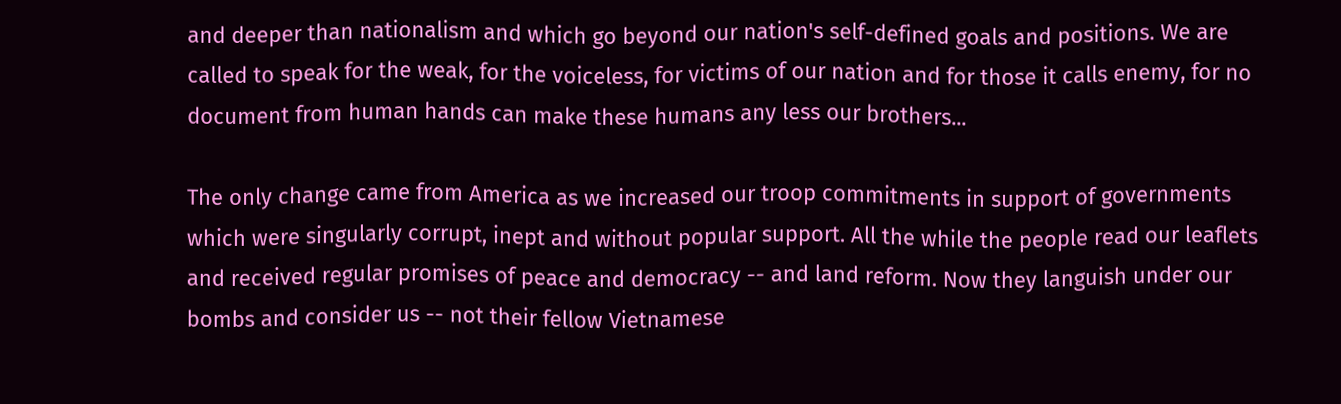and deeper than nationalism and which go beyond our nation's self-defined goals and positions. We are called to speak for the weak, for the voiceless, for victims of our nation and for those it calls enemy, for no document from human hands can make these humans any less our brothers...

The only change came from America as we increased our troop commitments in support of governments which were singularly corrupt, inept and without popular support. All the while the people read our leaflets and received regular promises of peace and democracy -- and land reform. Now they languish under our bombs and consider us -- not their fellow Vietnamese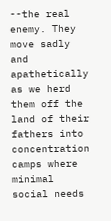--the real enemy. They move sadly and apathetically as we herd them off the land of their fathers into concentration camps where minimal social needs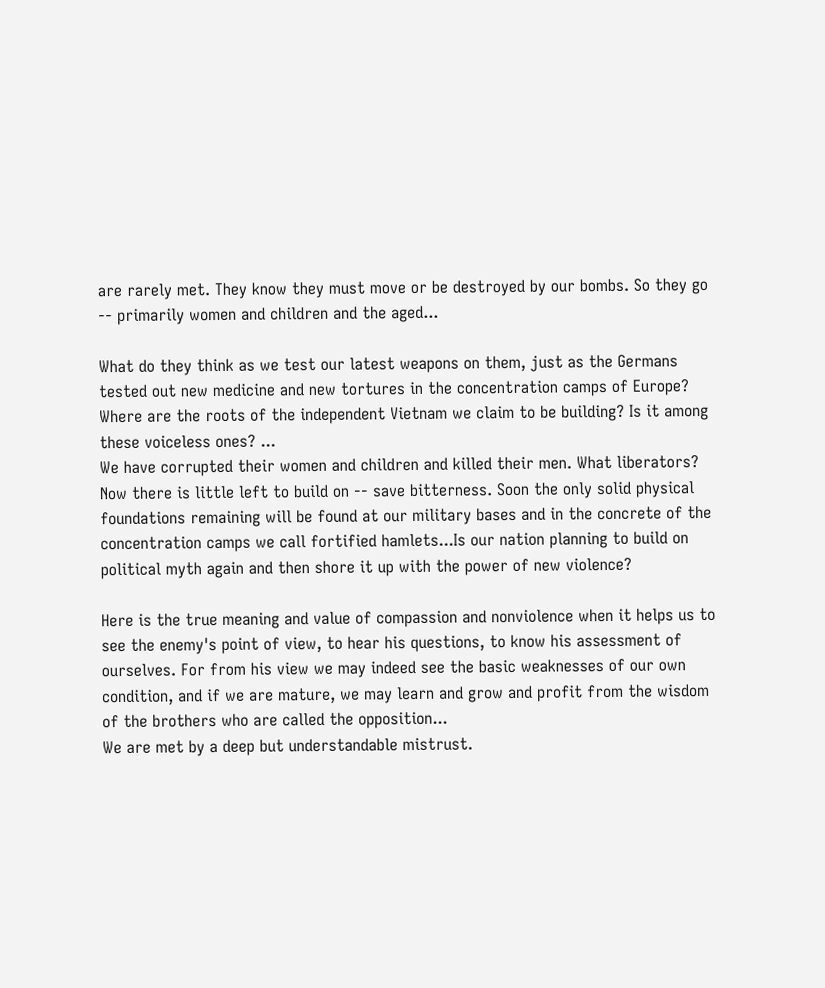are rarely met. They know they must move or be destroyed by our bombs. So they go -- primarily women and children and the aged...

What do they think as we test our latest weapons on them, just as the Germans tested out new medicine and new tortures in the concentration camps of Europe? Where are the roots of the independent Vietnam we claim to be building? Is it among these voiceless ones? ...
We have corrupted their women and children and killed their men. What liberators? Now there is little left to build on -- save bitterness. Soon the only solid physical foundations remaining will be found at our military bases and in the concrete of the concentration camps we call fortified hamlets...Is our nation planning to build on political myth again and then shore it up with the power of new violence?

Here is the true meaning and value of compassion and nonviolence when it helps us to see the enemy's point of view, to hear his questions, to know his assessment of ourselves. For from his view we may indeed see the basic weaknesses of our own condition, and if we are mature, we may learn and grow and profit from the wisdom of the brothers who are called the opposition...
We are met by a deep but understandable mistrust.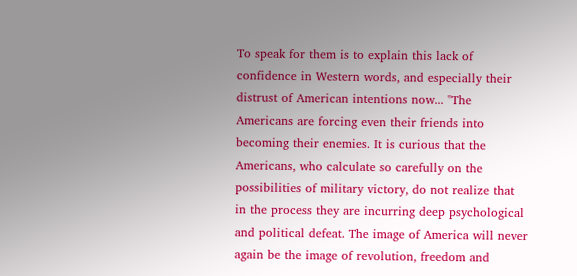To speak for them is to explain this lack of confidence in Western words, and especially their distrust of American intentions now... "The Americans are forcing even their friends into becoming their enemies. It is curious that the Americans, who calculate so carefully on the possibilities of military victory, do not realize that in the process they are incurring deep psychological and political defeat. The image of America will never again be the image of revolution, freedom and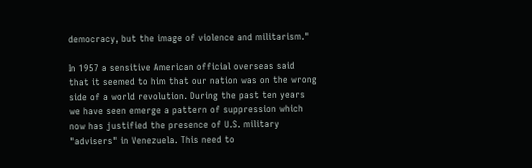democracy, but the image of violence and militarism."

In 1957 a sensitive American official overseas said that it seemed to him that our nation was on the wrong side of a world revolution. During the past ten years we have seen emerge a pattern of suppression which now has justified the presence of U.S. military "advisers" in Venezuela. This need to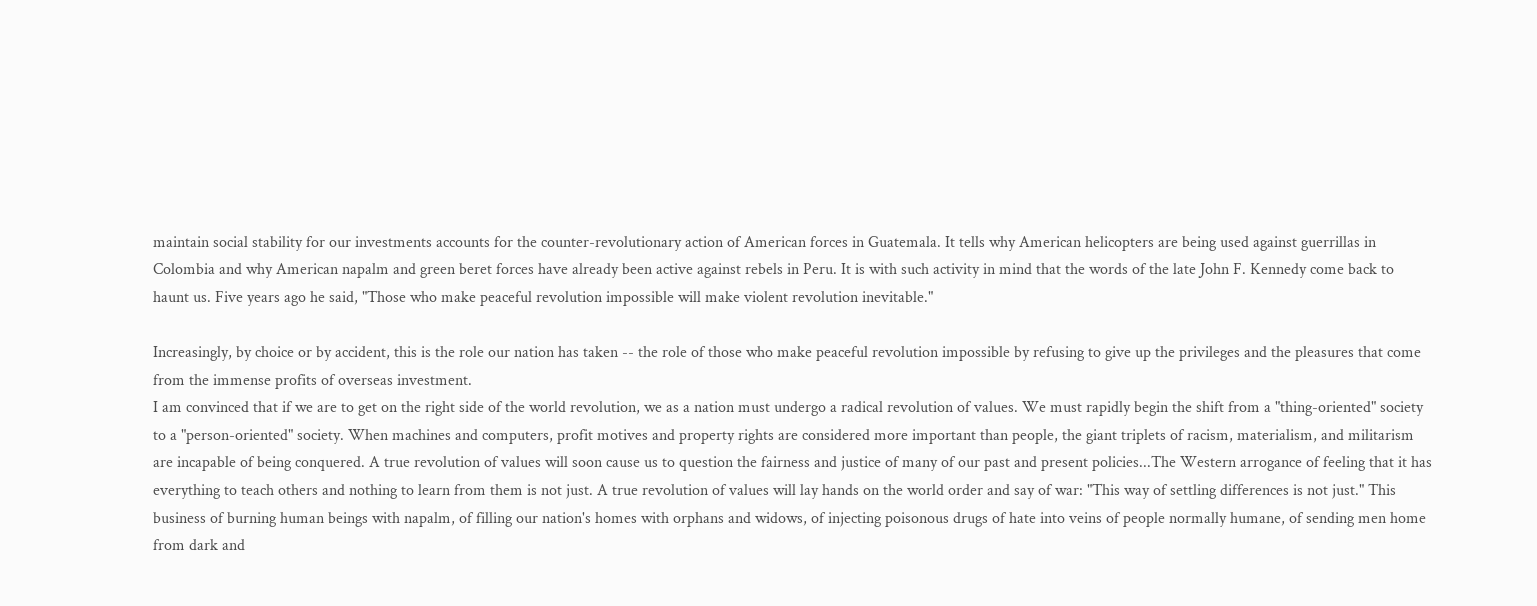maintain social stability for our investments accounts for the counter-revolutionary action of American forces in Guatemala. It tells why American helicopters are being used against guerrillas in Colombia and why American napalm and green beret forces have already been active against rebels in Peru. It is with such activity in mind that the words of the late John F. Kennedy come back to haunt us. Five years ago he said, "Those who make peaceful revolution impossible will make violent revolution inevitable."

Increasingly, by choice or by accident, this is the role our nation has taken -- the role of those who make peaceful revolution impossible by refusing to give up the privileges and the pleasures that come from the immense profits of overseas investment.
I am convinced that if we are to get on the right side of the world revolution, we as a nation must undergo a radical revolution of values. We must rapidly begin the shift from a "thing-oriented" society to a "person-oriented" society. When machines and computers, profit motives and property rights are considered more important than people, the giant triplets of racism, materialism, and militarism are incapable of being conquered. A true revolution of values will soon cause us to question the fairness and justice of many of our past and present policies...The Western arrogance of feeling that it has everything to teach others and nothing to learn from them is not just. A true revolution of values will lay hands on the world order and say of war: "This way of settling differences is not just." This business of burning human beings with napalm, of filling our nation's homes with orphans and widows, of injecting poisonous drugs of hate into veins of people normally humane, of sending men home from dark and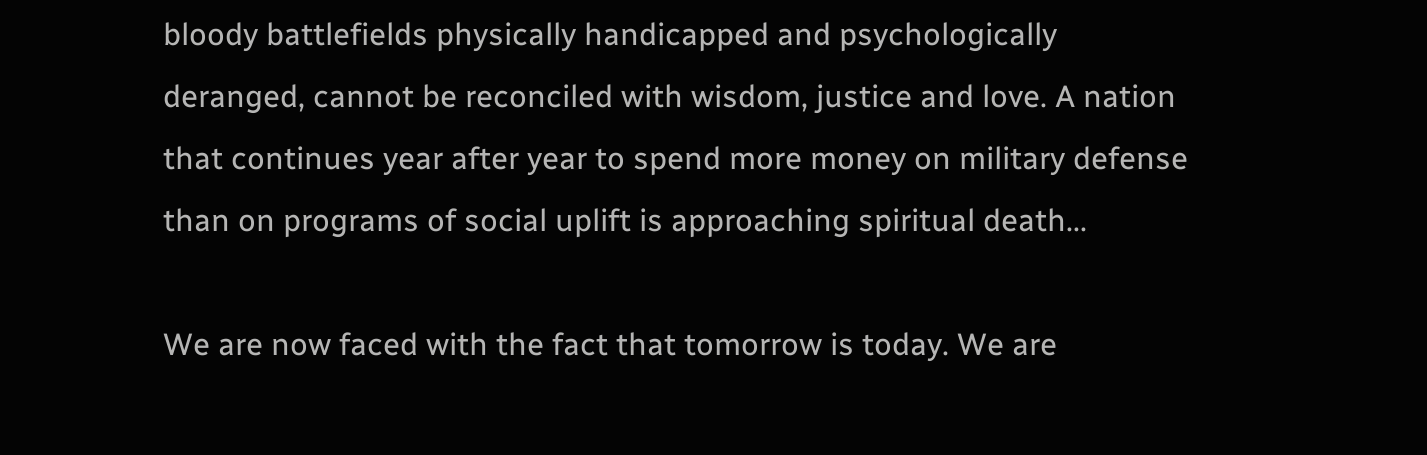bloody battlefields physically handicapped and psychologically deranged, cannot be reconciled with wisdom, justice and love. A nation that continues year after year to spend more money on military defense than on programs of social uplift is approaching spiritual death...

We are now faced with the fact that tomorrow is today. We are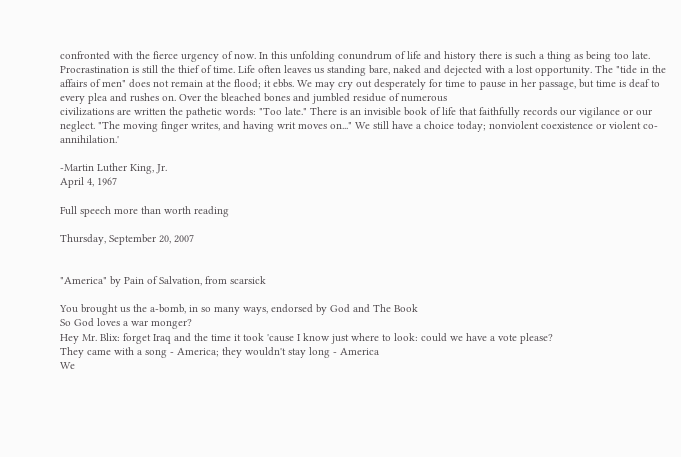confronted with the fierce urgency of now. In this unfolding conundrum of life and history there is such a thing as being too late. Procrastination is still the thief of time. Life often leaves us standing bare, naked and dejected with a lost opportunity. The "tide in the affairs of men" does not remain at the flood; it ebbs. We may cry out desperately for time to pause in her passage, but time is deaf to every plea and rushes on. Over the bleached bones and jumbled residue of numerous
civilizations are written the pathetic words: "Too late." There is an invisible book of life that faithfully records our vigilance or our neglect. "The moving finger writes, and having writ moves on..." We still have a choice today; nonviolent coexistence or violent co-annihilation.'

-Martin Luther King, Jr.
April 4, 1967

Full speech more than worth reading

Thursday, September 20, 2007


"America" by Pain of Salvation, from scarsick

You brought us the a-bomb, in so many ways, endorsed by God and The Book
So God loves a war monger?
Hey Mr. Blix: forget Iraq and the time it took 'cause I know just where to look: could we have a vote please?
They came with a song - America; they wouldn't stay long - America
We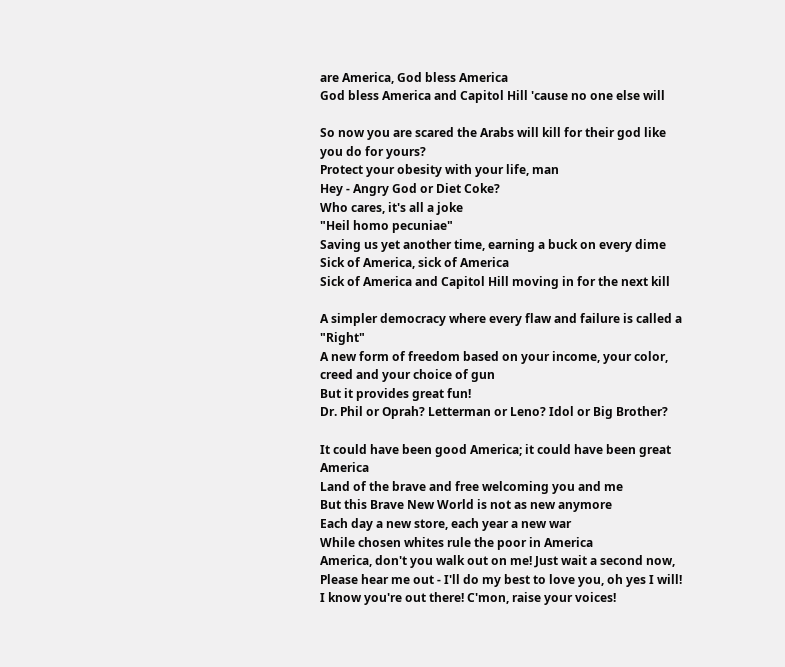are America, God bless America
God bless America and Capitol Hill 'cause no one else will

So now you are scared the Arabs will kill for their god like you do for yours?
Protect your obesity with your life, man
Hey - Angry God or Diet Coke?
Who cares, it's all a joke
"Heil homo pecuniae"
Saving us yet another time, earning a buck on every dime
Sick of America, sick of America
Sick of America and Capitol Hill moving in for the next kill

A simpler democracy where every flaw and failure is called a "Right"
A new form of freedom based on your income, your color, creed and your choice of gun
But it provides great fun!
Dr. Phil or Oprah? Letterman or Leno? Idol or Big Brother?

It could have been good America; it could have been great America
Land of the brave and free welcoming you and me
But this Brave New World is not as new anymore
Each day a new store, each year a new war
While chosen whites rule the poor in America
America, don't you walk out on me! Just wait a second now,
Please hear me out - I'll do my best to love you, oh yes I will!
I know you're out there! C'mon, raise your voices!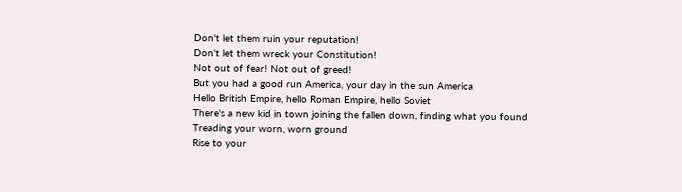Don't let them ruin your reputation!
Don't let them wreck your Constitution!
Not out of fear! Not out of greed!
But you had a good run America, your day in the sun America
Hello British Empire, hello Roman Empire, hello Soviet
There's a new kid in town joining the fallen down, finding what you found
Treading your worn, worn ground
Rise to your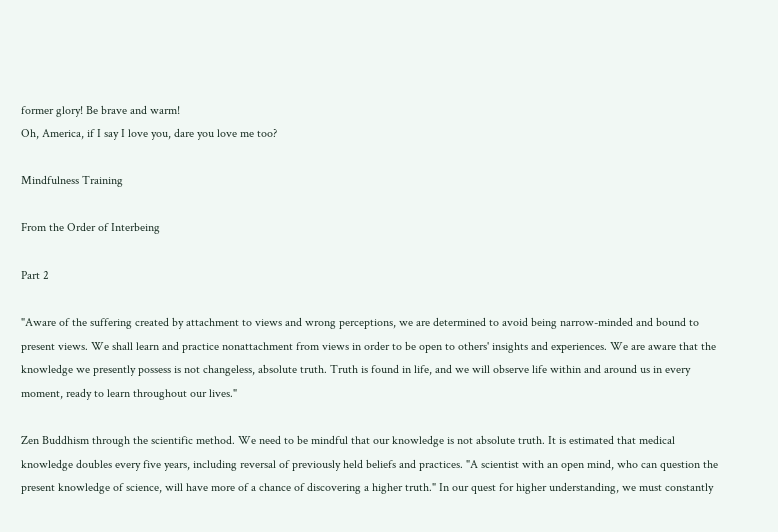former glory! Be brave and warm!
Oh, America, if I say I love you, dare you love me too?

Mindfulness Training

From the Order of Interbeing

Part 2

"Aware of the suffering created by attachment to views and wrong perceptions, we are determined to avoid being narrow-minded and bound to present views. We shall learn and practice nonattachment from views in order to be open to others' insights and experiences. We are aware that the knowledge we presently possess is not changeless, absolute truth. Truth is found in life, and we will observe life within and around us in every moment, ready to learn throughout our lives."

Zen Buddhism through the scientific method. We need to be mindful that our knowledge is not absolute truth. It is estimated that medical knowledge doubles every five years, including reversal of previously held beliefs and practices. "A scientist with an open mind, who can question the present knowledge of science, will have more of a chance of discovering a higher truth." In our quest for higher understanding, we must constantly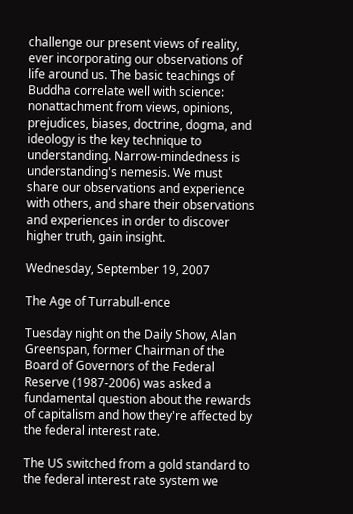challenge our present views of reality, ever incorporating our observations of life around us. The basic teachings of Buddha correlate well with science: nonattachment from views, opinions, prejudices, biases, doctrine, dogma, and ideology is the key technique to understanding. Narrow-mindedness is understanding's nemesis. We must share our observations and experience with others, and share their observations and experiences in order to discover higher truth, gain insight.

Wednesday, September 19, 2007

The Age of Turrabull-ence

Tuesday night on the Daily Show, Alan Greenspan, former Chairman of the Board of Governors of the Federal Reserve (1987-2006) was asked a fundamental question about the rewards of capitalism and how they're affected by the federal interest rate.

The US switched from a gold standard to the federal interest rate system we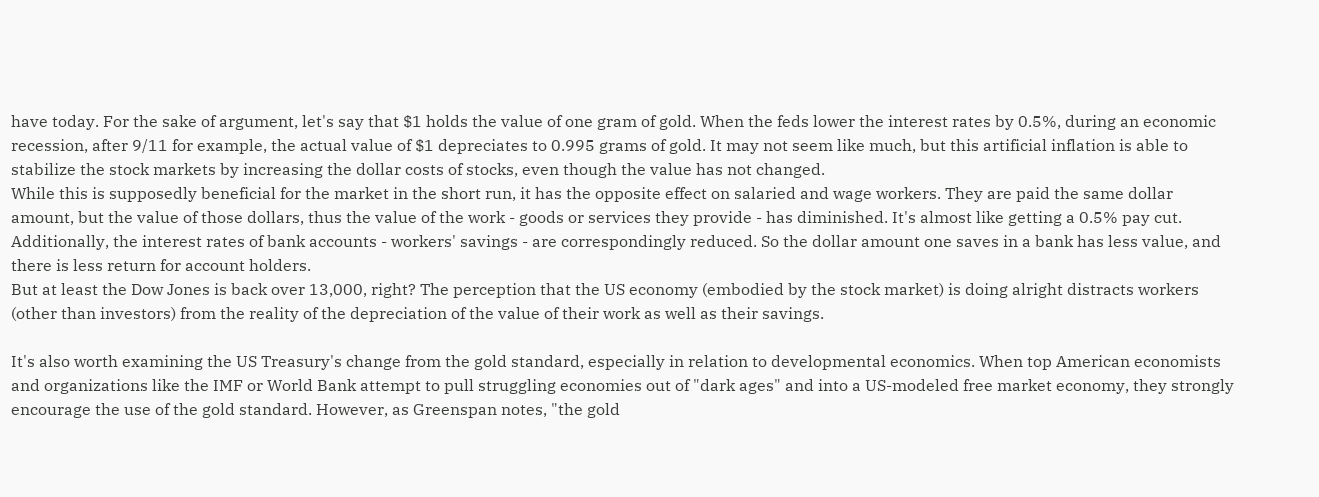have today. For the sake of argument, let's say that $1 holds the value of one gram of gold. When the feds lower the interest rates by 0.5%, during an economic recession, after 9/11 for example, the actual value of $1 depreciates to 0.995 grams of gold. It may not seem like much, but this artificial inflation is able to stabilize the stock markets by increasing the dollar costs of stocks, even though the value has not changed.
While this is supposedly beneficial for the market in the short run, it has the opposite effect on salaried and wage workers. They are paid the same dollar amount, but the value of those dollars, thus the value of the work - goods or services they provide - has diminished. It's almost like getting a 0.5% pay cut.
Additionally, the interest rates of bank accounts - workers' savings - are correspondingly reduced. So the dollar amount one saves in a bank has less value, and there is less return for account holders.
But at least the Dow Jones is back over 13,000, right? The perception that the US economy (embodied by the stock market) is doing alright distracts workers (other than investors) from the reality of the depreciation of the value of their work as well as their savings.

It's also worth examining the US Treasury's change from the gold standard, especially in relation to developmental economics. When top American economists and organizations like the IMF or World Bank attempt to pull struggling economies out of "dark ages" and into a US-modeled free market economy, they strongly encourage the use of the gold standard. However, as Greenspan notes, "the gold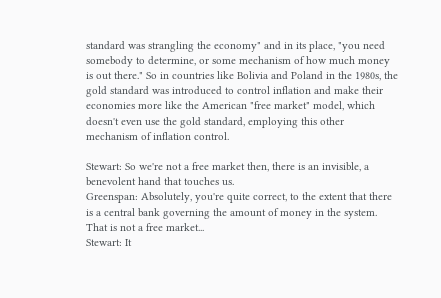standard was strangling the economy" and in its place, "you need somebody to determine, or some mechanism of how much money is out there." So in countries like Bolivia and Poland in the 1980s, the gold standard was introduced to control inflation and make their economies more like the American "free market" model, which doesn't even use the gold standard, employing this other mechanism of inflation control.

Stewart: So we're not a free market then, there is an invisible, a benevolent hand that touches us.
Greenspan: Absolutely, you're quite correct, to the extent that there is a central bank governing the amount of money in the system. That is not a free market...
Stewart: It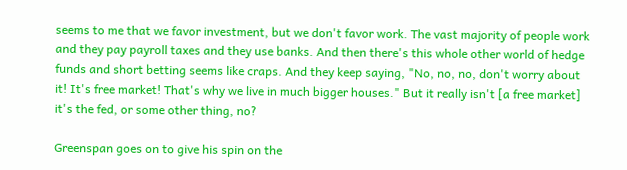seems to me that we favor investment, but we don't favor work. The vast majority of people work and they pay payroll taxes and they use banks. And then there's this whole other world of hedge funds and short betting seems like craps. And they keep saying, "No, no, no, don't worry about it! It's free market! That's why we live in much bigger houses." But it really isn't [a free market] it's the fed, or some other thing, no?

Greenspan goes on to give his spin on the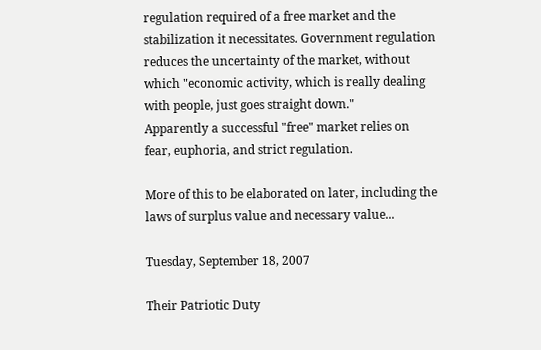regulation required of a free market and the stabilization it necessitates. Government regulation reduces the uncertainty of the market, without which "economic activity, which is really dealing with people, just goes straight down."
Apparently a successful "free" market relies on fear, euphoria, and strict regulation.

More of this to be elaborated on later, including the laws of surplus value and necessary value...

Tuesday, September 18, 2007

Their Patriotic Duty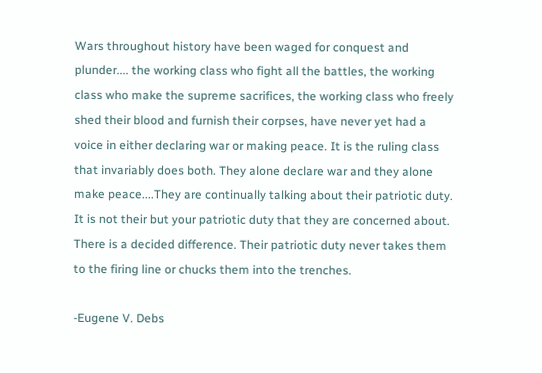Wars throughout history have been waged for conquest and plunder.... the working class who fight all the battles, the working class who make the supreme sacrifices, the working class who freely shed their blood and furnish their corpses, have never yet had a voice in either declaring war or making peace. It is the ruling class that invariably does both. They alone declare war and they alone make peace....They are continually talking about their patriotic duty. It is not their but your patriotic duty that they are concerned about. There is a decided difference. Their patriotic duty never takes them to the firing line or chucks them into the trenches.

-Eugene V. Debs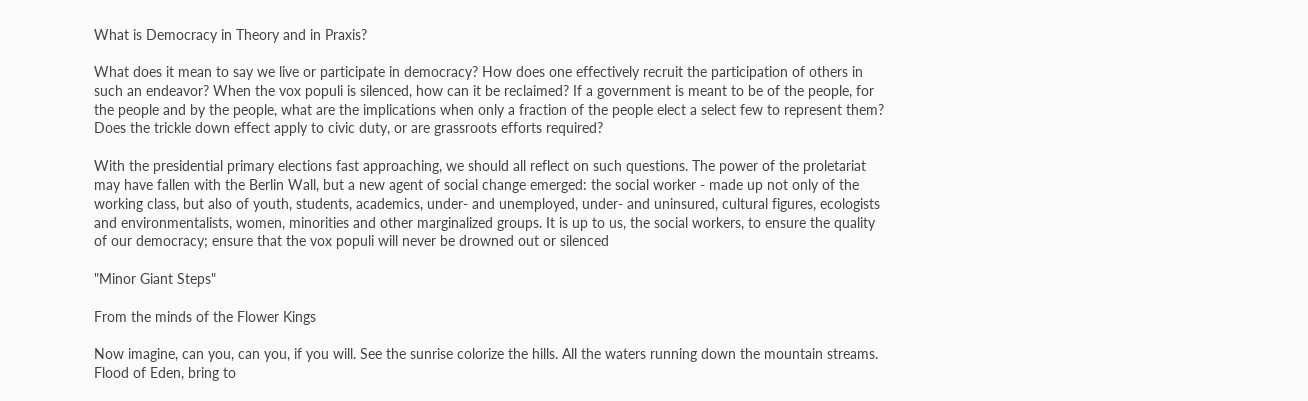What is Democracy in Theory and in Praxis?

What does it mean to say we live or participate in democracy? How does one effectively recruit the participation of others in such an endeavor? When the vox populi is silenced, how can it be reclaimed? If a government is meant to be of the people, for the people and by the people, what are the implications when only a fraction of the people elect a select few to represent them? Does the trickle down effect apply to civic duty, or are grassroots efforts required?

With the presidential primary elections fast approaching, we should all reflect on such questions. The power of the proletariat may have fallen with the Berlin Wall, but a new agent of social change emerged: the social worker - made up not only of the working class, but also of youth, students, academics, under- and unemployed, under- and uninsured, cultural figures, ecologists and environmentalists, women, minorities and other marginalized groups. It is up to us, the social workers, to ensure the quality of our democracy; ensure that the vox populi will never be drowned out or silenced

"Minor Giant Steps"

From the minds of the Flower Kings

Now imagine, can you, can you, if you will. See the sunrise colorize the hills. All the waters running down the mountain streams. Flood of Eden, bring to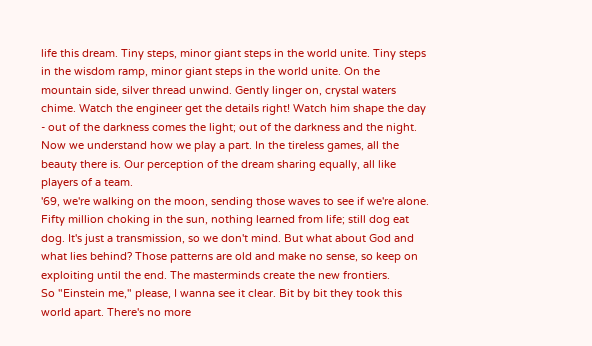life this dream. Tiny steps, minor giant steps in the world unite. Tiny steps in the wisdom ramp, minor giant steps in the world unite. On the mountain side, silver thread unwind. Gently linger on, crystal waters chime. Watch the engineer get the details right! Watch him shape the day - out of the darkness comes the light; out of the darkness and the night. Now we understand how we play a part. In the tireless games, all the beauty there is. Our perception of the dream sharing equally, all like players of a team.
'69, we're walking on the moon, sending those waves to see if we're alone. Fifty million choking in the sun, nothing learned from life; still dog eat dog. It's just a transmission, so we don't mind. But what about God and what lies behind? Those patterns are old and make no sense, so keep on exploiting until the end. The masterminds create the new frontiers.
So "Einstein me," please, I wanna see it clear. Bit by bit they took this world apart. There's no more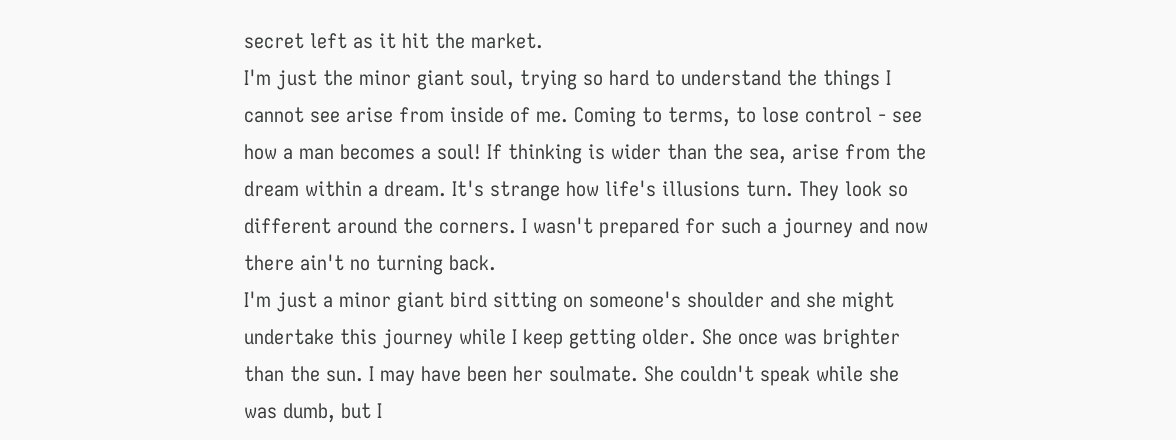secret left as it hit the market.
I'm just the minor giant soul, trying so hard to understand the things I cannot see arise from inside of me. Coming to terms, to lose control - see how a man becomes a soul! If thinking is wider than the sea, arise from the dream within a dream. It's strange how life's illusions turn. They look so different around the corners. I wasn't prepared for such a journey and now there ain't no turning back.
I'm just a minor giant bird sitting on someone's shoulder and she might undertake this journey while I keep getting older. She once was brighter than the sun. I may have been her soulmate. She couldn't speak while she was dumb, but I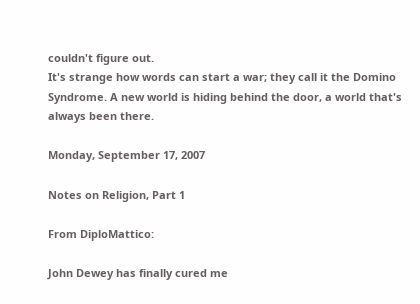couldn't figure out.
It's strange how words can start a war; they call it the Domino Syndrome. A new world is hiding behind the door, a world that's always been there.

Monday, September 17, 2007

Notes on Religion, Part 1

From DiploMattico:

John Dewey has finally cured me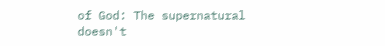of God: The supernatural doesn't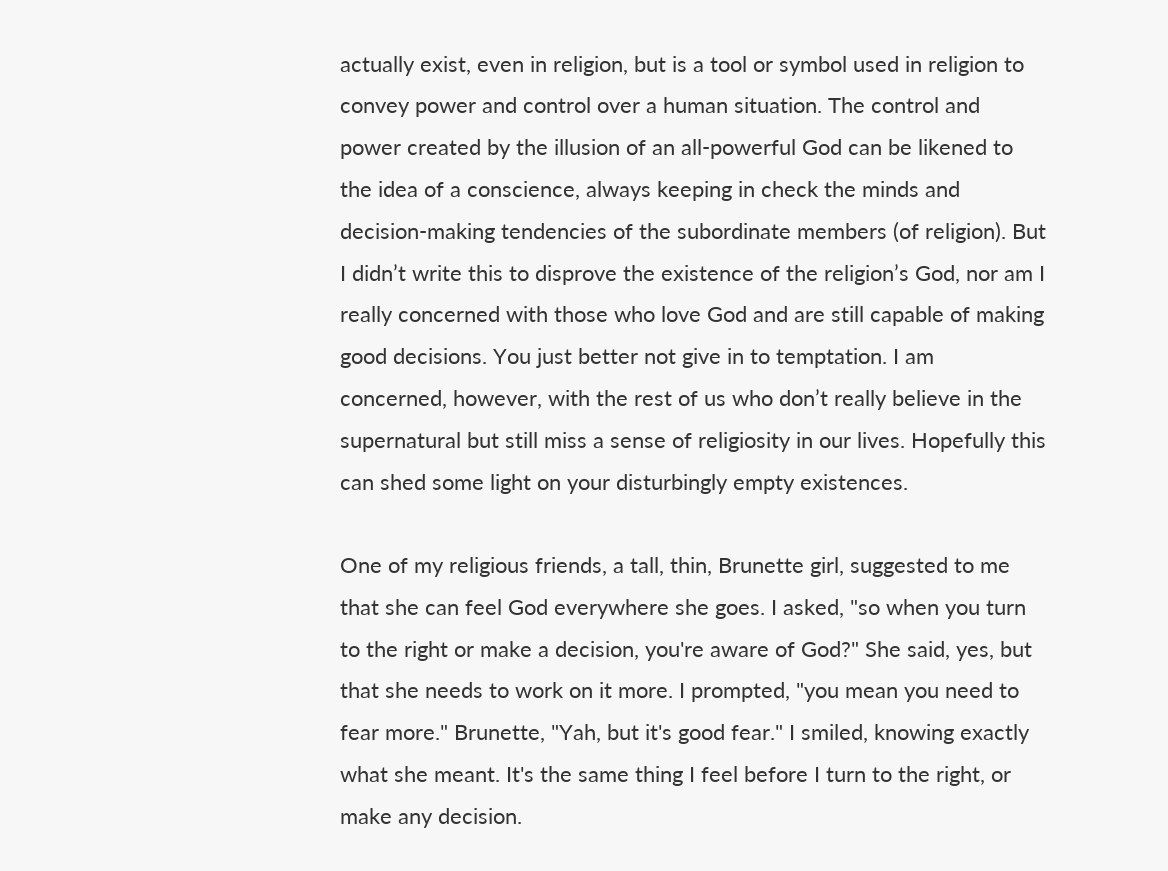actually exist, even in religion, but is a tool or symbol used in religion to convey power and control over a human situation. The control and power created by the illusion of an all-powerful God can be likened to the idea of a conscience, always keeping in check the minds and decision-making tendencies of the subordinate members (of religion). But I didn’t write this to disprove the existence of the religion’s God, nor am I really concerned with those who love God and are still capable of making good decisions. You just better not give in to temptation. I am concerned, however, with the rest of us who don’t really believe in the supernatural but still miss a sense of religiosity in our lives. Hopefully this can shed some light on your disturbingly empty existences.

One of my religious friends, a tall, thin, Brunette girl, suggested to me that she can feel God everywhere she goes. I asked, "so when you turn to the right or make a decision, you're aware of God?" She said, yes, but that she needs to work on it more. I prompted, "you mean you need to fear more." Brunette, "Yah, but it's good fear." I smiled, knowing exactly what she meant. It's the same thing I feel before I turn to the right, or make any decision.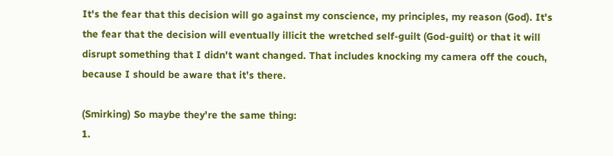It's the fear that this decision will go against my conscience, my principles, my reason (God). It's the fear that the decision will eventually illicit the wretched self-guilt (God-guilt) or that it will disrupt something that I didn't want changed. That includes knocking my camera off the couch, because I should be aware that it’s there.

(Smirking) So maybe they're the same thing:
1.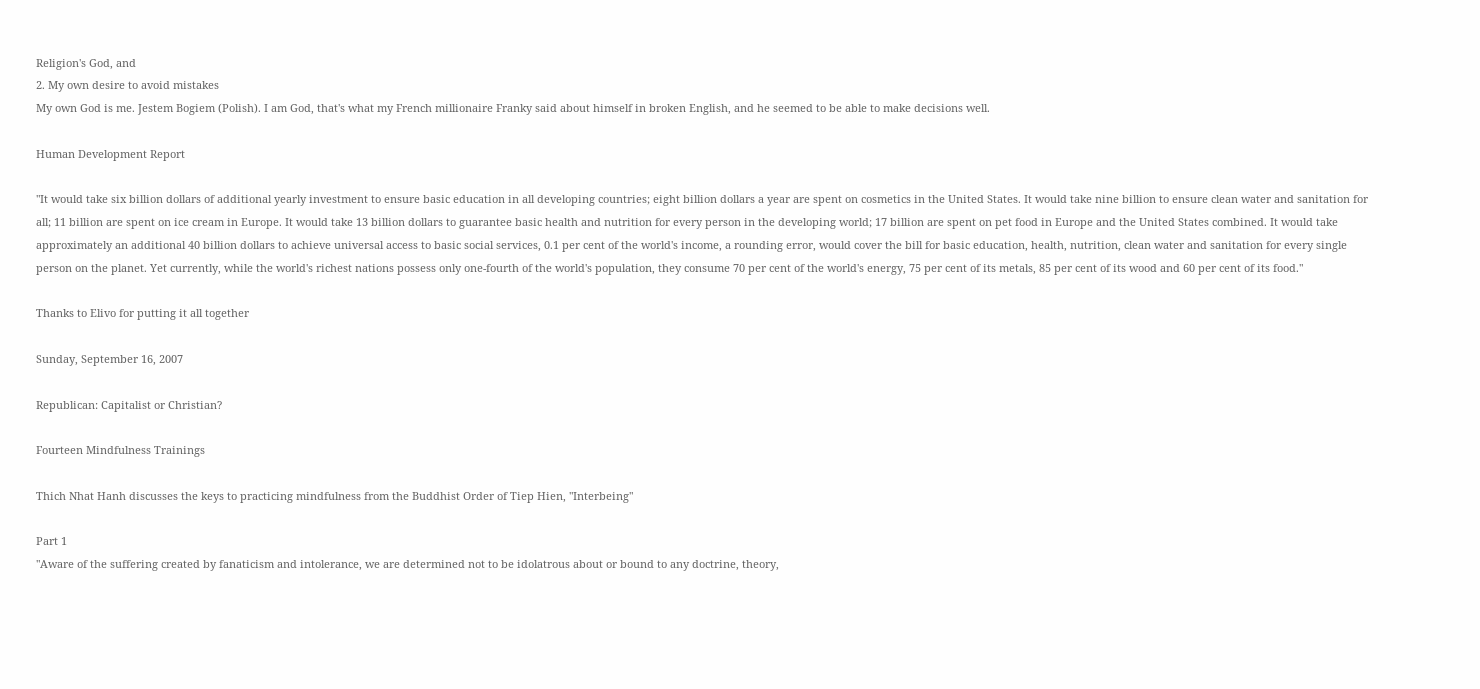Religion's God, and
2. My own desire to avoid mistakes
My own God is me. Jestem Bogiem (Polish). I am God, that's what my French millionaire Franky said about himself in broken English, and he seemed to be able to make decisions well.

Human Development Report

"It would take six billion dollars of additional yearly investment to ensure basic education in all developing countries; eight billion dollars a year are spent on cosmetics in the United States. It would take nine billion to ensure clean water and sanitation for all; 11 billion are spent on ice cream in Europe. It would take 13 billion dollars to guarantee basic health and nutrition for every person in the developing world; 17 billion are spent on pet food in Europe and the United States combined. It would take approximately an additional 40 billion dollars to achieve universal access to basic social services, 0.1 per cent of the world's income, a rounding error, would cover the bill for basic education, health, nutrition, clean water and sanitation for every single person on the planet. Yet currently, while the world's richest nations possess only one-fourth of the world's population, they consume 70 per cent of the world's energy, 75 per cent of its metals, 85 per cent of its wood and 60 per cent of its food."

Thanks to Elivo for putting it all together

Sunday, September 16, 2007

Republican: Capitalist or Christian?

Fourteen Mindfulness Trainings

Thich Nhat Hanh discusses the keys to practicing mindfulness from the Buddhist Order of Tiep Hien, "Interbeing"

Part 1
"Aware of the suffering created by fanaticism and intolerance, we are determined not to be idolatrous about or bound to any doctrine, theory,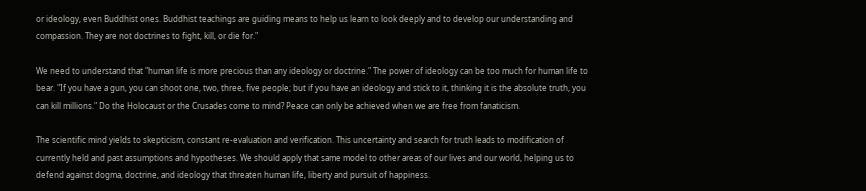or ideology, even Buddhist ones. Buddhist teachings are guiding means to help us learn to look deeply and to develop our understanding and compassion. They are not doctrines to fight, kill, or die for."

We need to understand that "human life is more precious than any ideology or doctrine." The power of ideology can be too much for human life to bear. "If you have a gun, you can shoot one, two, three, five people; but if you have an ideology and stick to it, thinking it is the absolute truth, you can kill millions." Do the Holocaust or the Crusades come to mind? Peace can only be achieved when we are free from fanaticism.

The scientific mind yields to skepticism, constant re-evaluation and verification. This uncertainty and search for truth leads to modification of currently held and past assumptions and hypotheses. We should apply that same model to other areas of our lives and our world, helping us to defend against dogma, doctrine, and ideology that threaten human life, liberty and pursuit of happiness.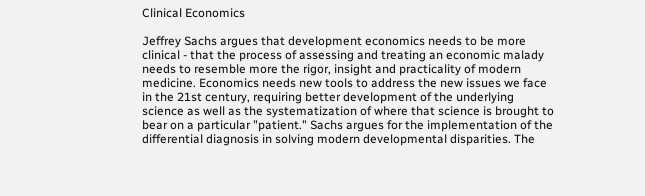Clinical Economics

Jeffrey Sachs argues that development economics needs to be more clinical - that the process of assessing and treating an economic malady needs to resemble more the rigor, insight and practicality of modern medicine. Economics needs new tools to address the new issues we face in the 21st century, requiring better development of the underlying science as well as the systematization of where that science is brought to bear on a particular "patient." Sachs argues for the implementation of the differential diagnosis in solving modern developmental disparities. The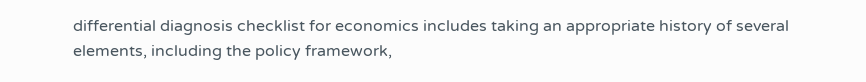differential diagnosis checklist for economics includes taking an appropriate history of several elements, including the policy framework,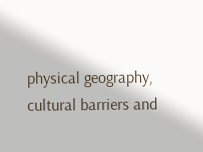physical geography, cultural barriers and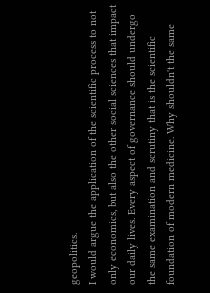geopolitics.
I would argue the application of the scientific process to not only economics, but also the other social sciences that impact our daily lives. Every aspect of governance should undergo the same examination and scrutiny that is the scientific foundation of modern medicine. Why shouldn't the same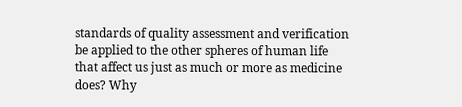standards of quality assessment and verification be applied to the other spheres of human life that affect us just as much or more as medicine does? Why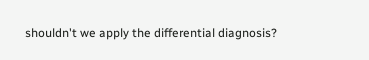shouldn't we apply the differential diagnosis?